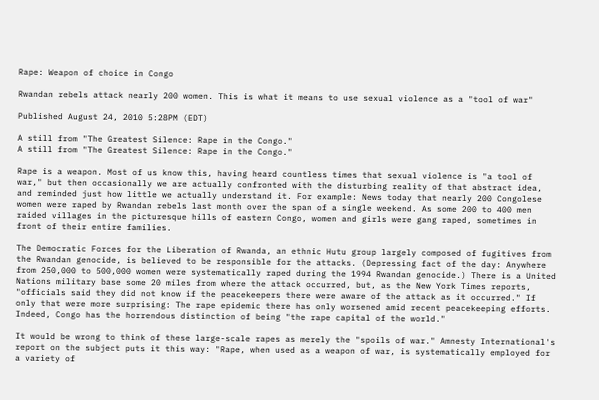Rape: Weapon of choice in Congo

Rwandan rebels attack nearly 200 women. This is what it means to use sexual violence as a "tool of war"

Published August 24, 2010 5:28PM (EDT)

A still from "The Greatest Silence: Rape in the Congo."
A still from "The Greatest Silence: Rape in the Congo."

Rape is a weapon. Most of us know this, having heard countless times that sexual violence is "a tool of war," but then occasionally we are actually confronted with the disturbing reality of that abstract idea, and reminded just how little we actually understand it. For example: News today that nearly 200 Congolese women were raped by Rwandan rebels last month over the span of a single weekend. As some 200 to 400 men raided villages in the picturesque hills of eastern Congo, women and girls were gang raped, sometimes in front of their entire families.

The Democratic Forces for the Liberation of Rwanda, an ethnic Hutu group largely composed of fugitives from the Rwandan genocide, is believed to be responsible for the attacks. (Depressing fact of the day: Anywhere from 250,000 to 500,000 women were systematically raped during the 1994 Rwandan genocide.) There is a United Nations military base some 20 miles from where the attack occurred, but, as the New York Times reports, "officials said they did not know if the peacekeepers there were aware of the attack as it occurred." If only that were more surprising: The rape epidemic there has only worsened amid recent peacekeeping efforts. Indeed, Congo has the horrendous distinction of being "the rape capital of the world."

It would be wrong to think of these large-scale rapes as merely the "spoils of war." Amnesty International's report on the subject puts it this way: "Rape, when used as a weapon of war, is systematically employed for a variety of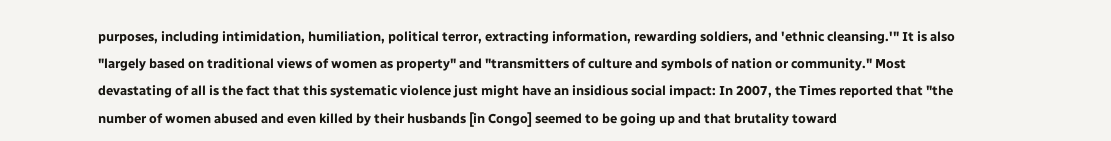purposes, including intimidation, humiliation, political terror, extracting information, rewarding soldiers, and 'ethnic cleansing.'" It is also "largely based on traditional views of women as property" and "transmitters of culture and symbols of nation or community." Most devastating of all is the fact that this systematic violence just might have an insidious social impact: In 2007, the Times reported that "the number of women abused and even killed by their husbands [in Congo] seemed to be going up and that brutality toward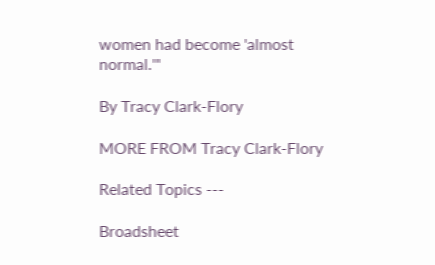women had become 'almost normal.'"

By Tracy Clark-Flory

MORE FROM Tracy Clark-Flory

Related Topics ---

Broadsheet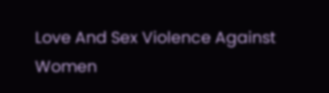Love And Sex Violence Against Women